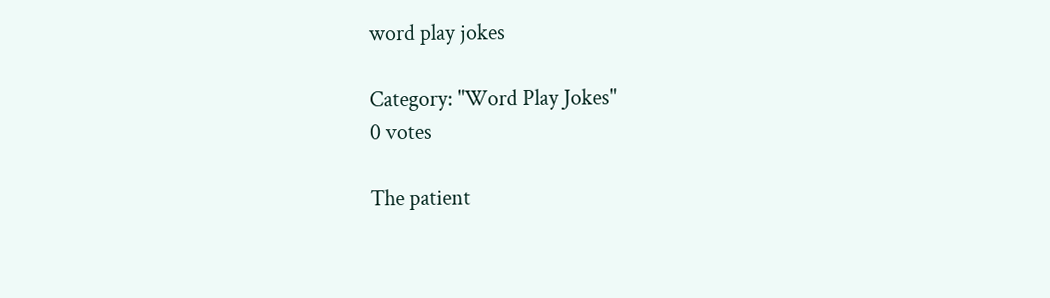word play jokes

Category: "Word Play Jokes"
0 votes

The patient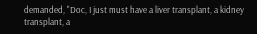demanded, "Doc, I just must have a liver transplant, a kidney transplant, a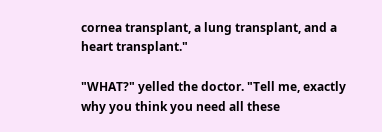cornea transplant, a lung transplant, and a heart transplant."

"WHAT?" yelled the doctor. "Tell me, exactly why you think you need all these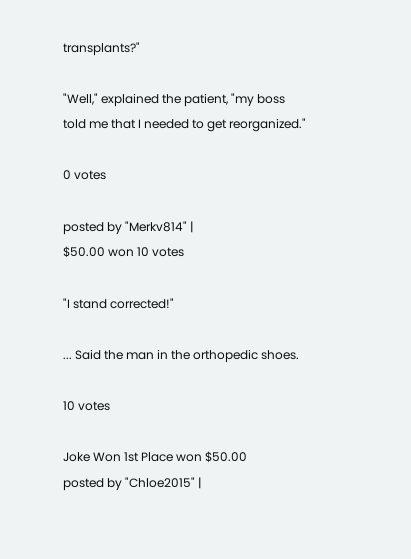transplants?"

"Well," explained the patient, "my boss told me that I needed to get reorganized."

0 votes

posted by "Merkv814" |
$50.00 won 10 votes

"I stand corrected!"

... Said the man in the orthopedic shoes.

10 votes

Joke Won 1st Place won $50.00
posted by "Chloe2015" |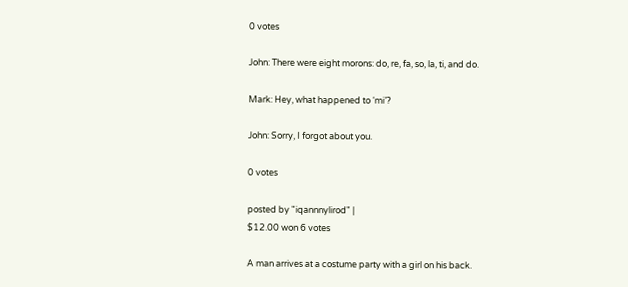0 votes

John: There were eight morons: do, re, fa, so, la, ti, and do.

Mark: Hey, what happened to ‘mi’?

John: Sorry, I forgot about you.

0 votes

posted by "iqannnylirod" |
$12.00 won 6 votes

A man arrives at a costume party with a girl on his back.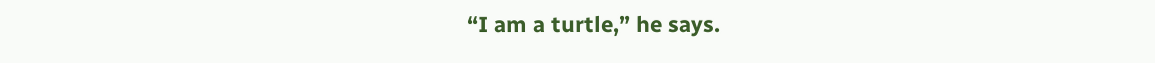“I am a turtle,” he says.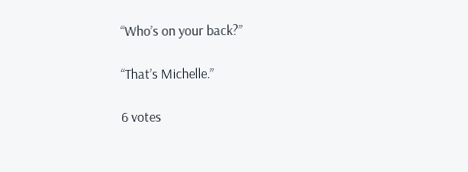“Who’s on your back?”

“That’s Michelle.”

6 votes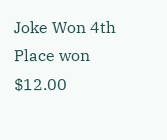Joke Won 4th Place won $12.00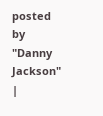posted by "Danny Jackson" |